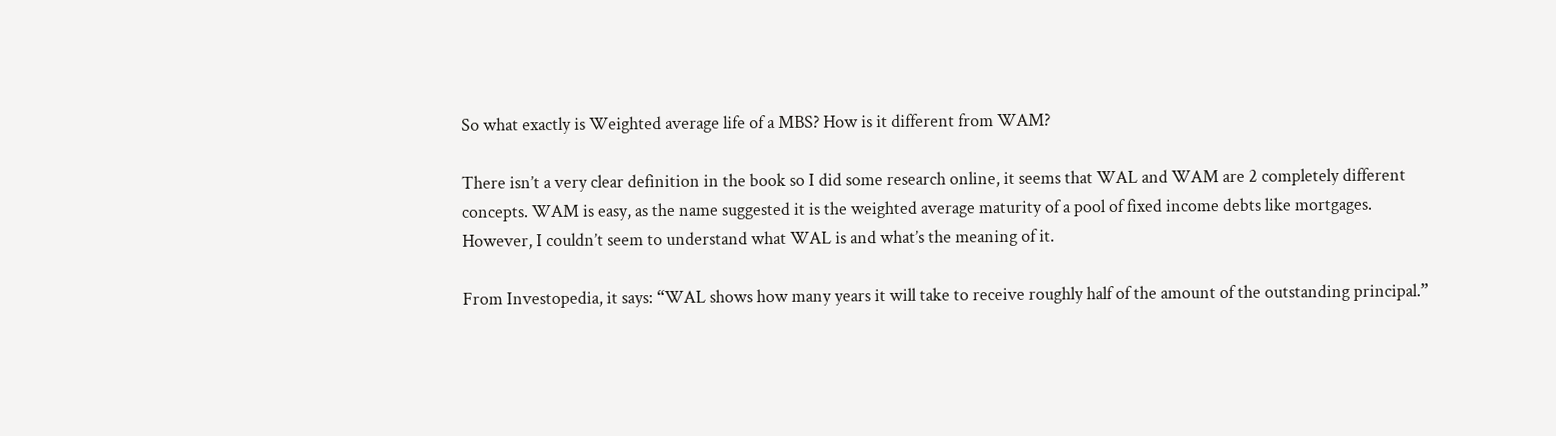So what exactly is Weighted average life of a MBS? How is it different from WAM?

There isn’t a very clear definition in the book so I did some research online, it seems that WAL and WAM are 2 completely different concepts. WAM is easy, as the name suggested it is the weighted average maturity of a pool of fixed income debts like mortgages. However, I couldn’t seem to understand what WAL is and what’s the meaning of it.

From Investopedia, it says: “WAL shows how many years it will take to receive roughly half of the amount of the outstanding principal.”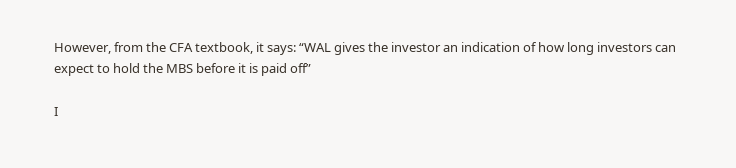However, from the CFA textbook, it says: “WAL gives the investor an indication of how long investors can expect to hold the MBS before it is paid off”

I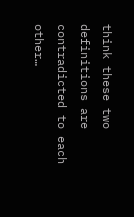think these two definitions are contradicted to each other…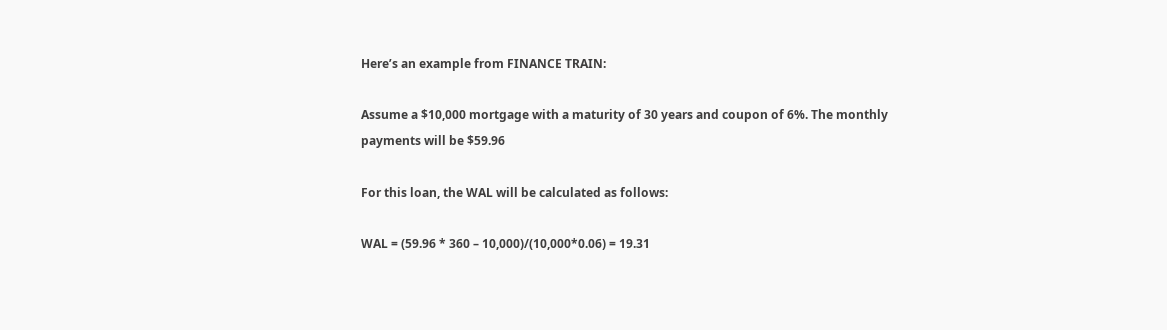Here’s an example from FINANCE TRAIN:

Assume a $10,000 mortgage with a maturity of 30 years and coupon of 6%. The monthly payments will be $59.96

For this loan, the WAL will be calculated as follows:

WAL = (59.96 * 360 – 10,000)/(10,000*0.06) = 19.31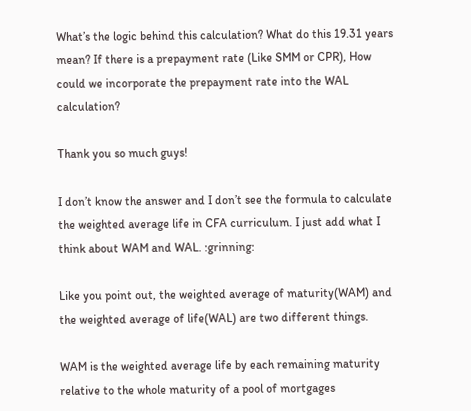What’s the logic behind this calculation? What do this 19.31 years mean? If there is a prepayment rate (Like SMM or CPR), How could we incorporate the prepayment rate into the WAL calculation?

Thank you so much guys!

I don’t know the answer and I don’t see the formula to calculate the weighted average life in CFA curriculum. I just add what I think about WAM and WAL. :grinning:

Like you point out, the weighted average of maturity(WAM) and the weighted average of life(WAL) are two different things.

WAM is the weighted average life by each remaining maturity relative to the whole maturity of a pool of mortgages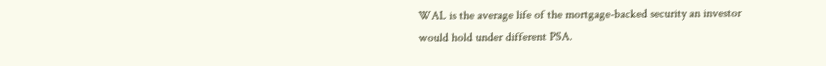WAL is the average life of the mortgage-backed security an investor would hold under different PSA.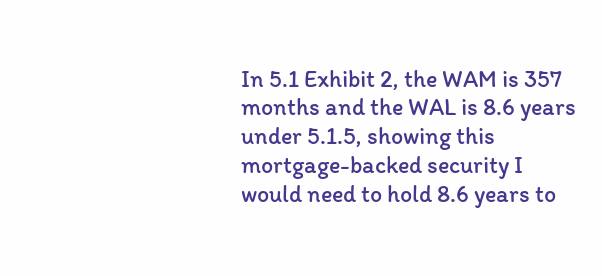In 5.1 Exhibit 2, the WAM is 357 months and the WAL is 8.6 years under 5.1.5, showing this mortgage-backed security I would need to hold 8.6 years to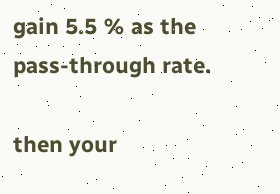gain 5.5 % as the pass-through rate.

then your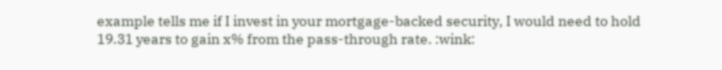example tells me if I invest in your mortgage-backed security, I would need to hold 19.31 years to gain x% from the pass-through rate. :wink: